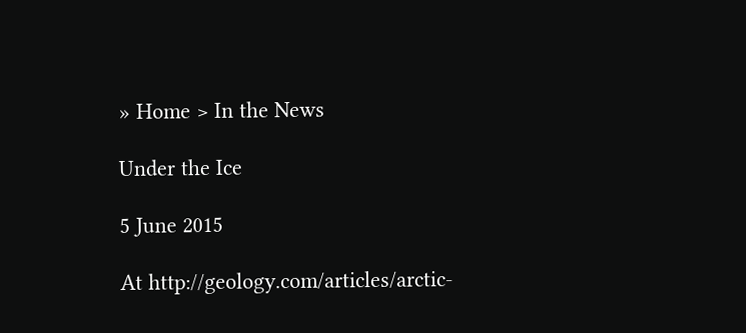» Home > In the News

Under the Ice

5 June 2015

At http://geology.com/articles/arctic-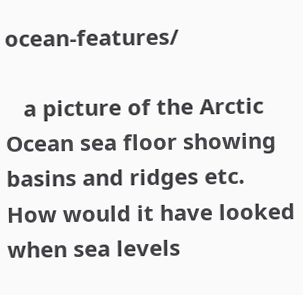ocean-features/

   a picture of the Arctic Ocean sea floor showing basins and ridges etc. How would it have looked when sea levels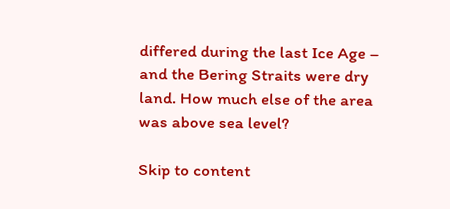differed during the last Ice Age – and the Bering Straits were dry land. How much else of the area was above sea level?

Skip to content